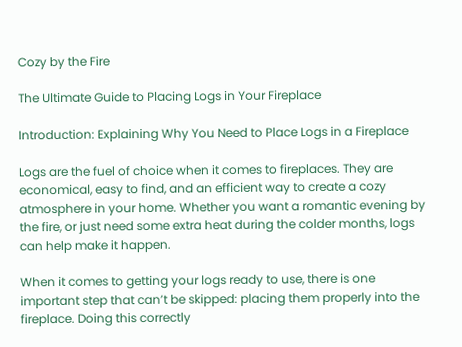Cozy by the Fire

The Ultimate Guide to Placing Logs in Your Fireplace

Introduction: Explaining Why You Need to Place Logs in a Fireplace

Logs are the fuel of choice when it comes to fireplaces. They are economical, easy to find, and an efficient way to create a cozy atmosphere in your home. Whether you want a romantic evening by the fire, or just need some extra heat during the colder months, logs can help make it happen.

When it comes to getting your logs ready to use, there is one important step that can’t be skipped: placing them properly into the fireplace. Doing this correctly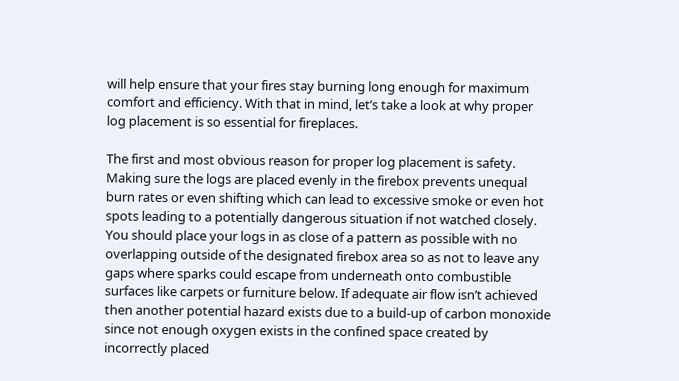will help ensure that your fires stay burning long enough for maximum comfort and efficiency. With that in mind, let’s take a look at why proper log placement is so essential for fireplaces.

The first and most obvious reason for proper log placement is safety. Making sure the logs are placed evenly in the firebox prevents unequal burn rates or even shifting which can lead to excessive smoke or even hot spots leading to a potentially dangerous situation if not watched closely. You should place your logs in as close of a pattern as possible with no overlapping outside of the designated firebox area so as not to leave any gaps where sparks could escape from underneath onto combustible surfaces like carpets or furniture below. If adequate air flow isn’t achieved then another potential hazard exists due to a build-up of carbon monoxide since not enough oxygen exists in the confined space created by incorrectly placed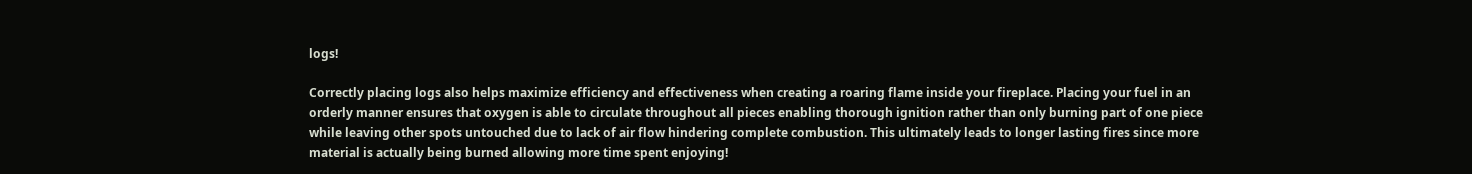logs!

Correctly placing logs also helps maximize efficiency and effectiveness when creating a roaring flame inside your fireplace. Placing your fuel in an orderly manner ensures that oxygen is able to circulate throughout all pieces enabling thorough ignition rather than only burning part of one piece while leaving other spots untouched due to lack of air flow hindering complete combustion. This ultimately leads to longer lasting fires since more material is actually being burned allowing more time spent enjoying!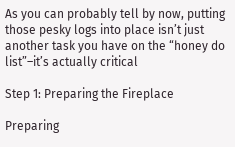As you can probably tell by now, putting those pesky logs into place isn’t just another task you have on the “honey do list”–it’s actually critical

Step 1: Preparing the Fireplace

Preparing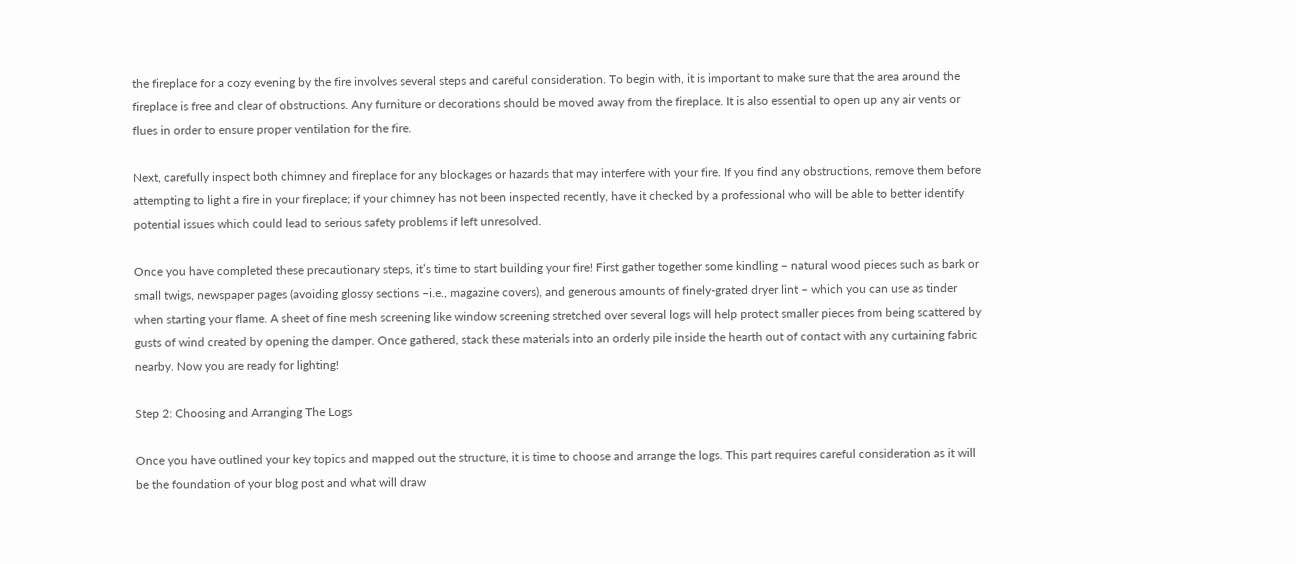the fireplace for a cozy evening by the fire involves several steps and careful consideration. To begin with, it is important to make sure that the area around the fireplace is free and clear of obstructions. Any furniture or decorations should be moved away from the fireplace. It is also essential to open up any air vents or flues in order to ensure proper ventilation for the fire.

Next, carefully inspect both chimney and fireplace for any blockages or hazards that may interfere with your fire. If you find any obstructions, remove them before attempting to light a fire in your fireplace; if your chimney has not been inspected recently, have it checked by a professional who will be able to better identify potential issues which could lead to serious safety problems if left unresolved.

Once you have completed these precautionary steps, it’s time to start building your fire! First gather together some kindling – natural wood pieces such as bark or small twigs, newspaper pages (avoiding glossy sections –i.e., magazine covers), and generous amounts of finely-grated dryer lint – which you can use as tinder when starting your flame. A sheet of fine mesh screening like window screening stretched over several logs will help protect smaller pieces from being scattered by gusts of wind created by opening the damper. Once gathered, stack these materials into an orderly pile inside the hearth out of contact with any curtaining fabric nearby. Now you are ready for lighting!

Step 2: Choosing and Arranging The Logs

Once you have outlined your key topics and mapped out the structure, it is time to choose and arrange the logs. This part requires careful consideration as it will be the foundation of your blog post and what will draw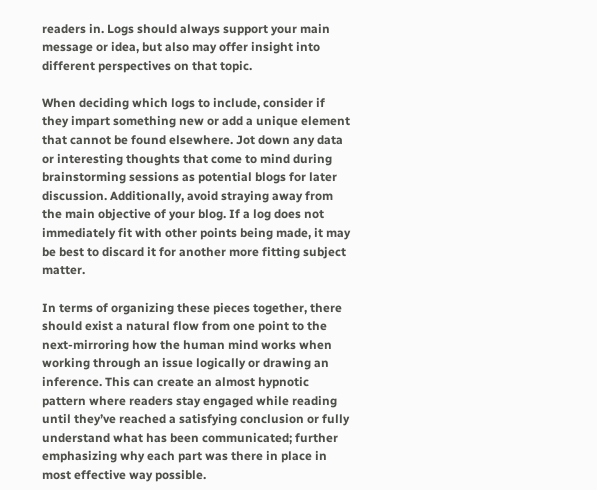readers in. Logs should always support your main message or idea, but also may offer insight into different perspectives on that topic.

When deciding which logs to include, consider if they impart something new or add a unique element that cannot be found elsewhere. Jot down any data or interesting thoughts that come to mind during brainstorming sessions as potential blogs for later discussion. Additionally, avoid straying away from the main objective of your blog. If a log does not immediately fit with other points being made, it may be best to discard it for another more fitting subject matter.

In terms of organizing these pieces together, there should exist a natural flow from one point to the next-mirroring how the human mind works when working through an issue logically or drawing an inference. This can create an almost hypnotic pattern where readers stay engaged while reading until they’ve reached a satisfying conclusion or fully understand what has been communicated; further emphasizing why each part was there in place in most effective way possible.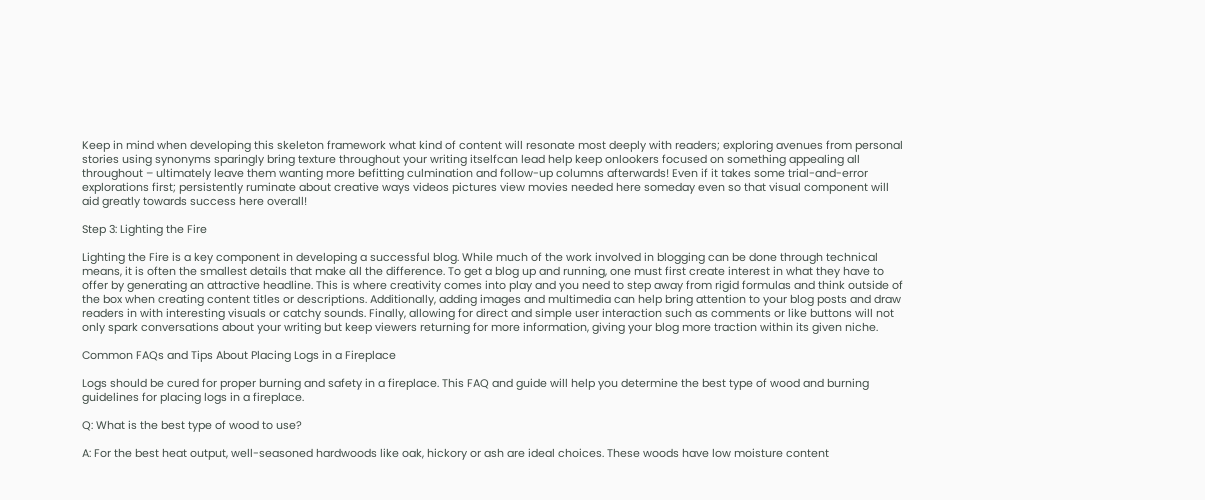Keep in mind when developing this skeleton framework what kind of content will resonate most deeply with readers; exploring avenues from personal stories using synonyms sparingly bring texture throughout your writing itselfcan lead help keep onlookers focused on something appealing all throughout – ultimately leave them wanting more befitting culmination and follow-up columns afterwards! Even if it takes some trial-and-error explorations first; persistently ruminate about creative ways videos pictures view movies needed here someday even so that visual component will aid greatly towards success here overall!

Step 3: Lighting the Fire

Lighting the Fire is a key component in developing a successful blog. While much of the work involved in blogging can be done through technical means, it is often the smallest details that make all the difference. To get a blog up and running, one must first create interest in what they have to offer by generating an attractive headline. This is where creativity comes into play and you need to step away from rigid formulas and think outside of the box when creating content titles or descriptions. Additionally, adding images and multimedia can help bring attention to your blog posts and draw readers in with interesting visuals or catchy sounds. Finally, allowing for direct and simple user interaction such as comments or like buttons will not only spark conversations about your writing but keep viewers returning for more information, giving your blog more traction within its given niche.

Common FAQs and Tips About Placing Logs in a Fireplace

Logs should be cured for proper burning and safety in a fireplace. This FAQ and guide will help you determine the best type of wood and burning guidelines for placing logs in a fireplace.

Q: What is the best type of wood to use?

A: For the best heat output, well-seasoned hardwoods like oak, hickory or ash are ideal choices. These woods have low moisture content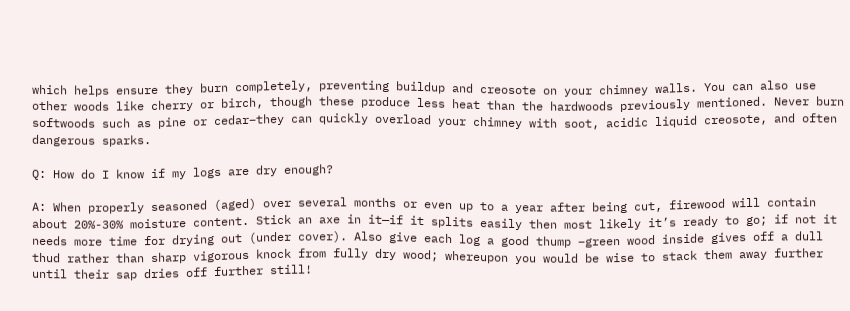which helps ensure they burn completely, preventing buildup and creosote on your chimney walls. You can also use other woods like cherry or birch, though these produce less heat than the hardwoods previously mentioned. Never burn softwoods such as pine or cedar–they can quickly overload your chimney with soot, acidic liquid creosote, and often dangerous sparks.

Q: How do I know if my logs are dry enough?

A: When properly seasoned (aged) over several months or even up to a year after being cut, firewood will contain about 20%-30% moisture content. Stick an axe in it—if it splits easily then most likely it’s ready to go; if not it needs more time for drying out (under cover). Also give each log a good thump –green wood inside gives off a dull thud rather than sharp vigorous knock from fully dry wood; whereupon you would be wise to stack them away further until their sap dries off further still!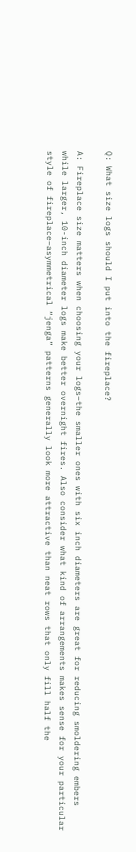Q: What size logs should I put into the fireplace?

A: Fireplace size matters when choosing your logs–the smaller ones with six inch diameters are great for reducing smoldering embers while larger, 10-inch diameter logs make better overnight fires. Also consider what kind of arrangements makes sense for your particular style of fireplace–asymmetrical “jenga” patterns generally look more attractive than neat rows that only fill half the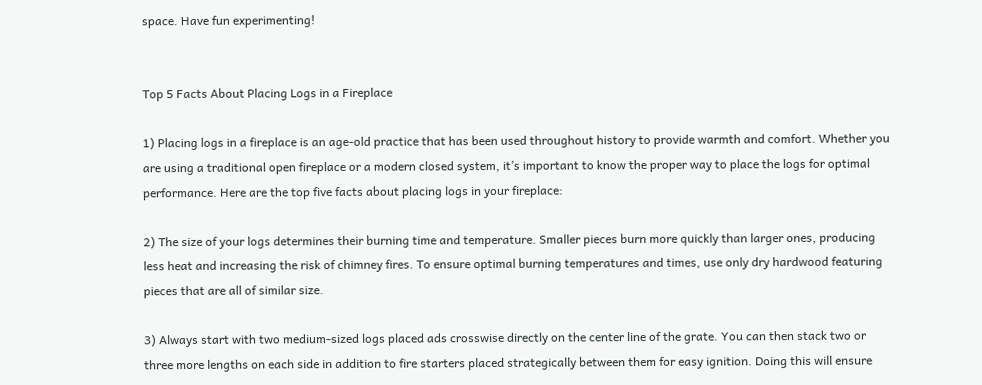space. Have fun experimenting!


Top 5 Facts About Placing Logs in a Fireplace

1) Placing logs in a fireplace is an age-old practice that has been used throughout history to provide warmth and comfort. Whether you are using a traditional open fireplace or a modern closed system, it’s important to know the proper way to place the logs for optimal performance. Here are the top five facts about placing logs in your fireplace:

2) The size of your logs determines their burning time and temperature. Smaller pieces burn more quickly than larger ones, producing less heat and increasing the risk of chimney fires. To ensure optimal burning temperatures and times, use only dry hardwood featuring pieces that are all of similar size.

3) Always start with two medium-sized logs placed ads crosswise directly on the center line of the grate. You can then stack two or three more lengths on each side in addition to fire starters placed strategically between them for easy ignition. Doing this will ensure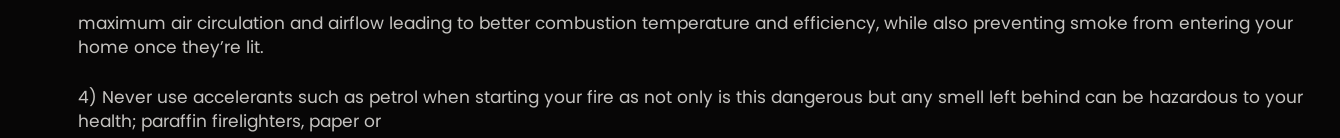maximum air circulation and airflow leading to better combustion temperature and efficiency, while also preventing smoke from entering your home once they’re lit.

4) Never use accelerants such as petrol when starting your fire as not only is this dangerous but any smell left behind can be hazardous to your health; paraffin firelighters, paper or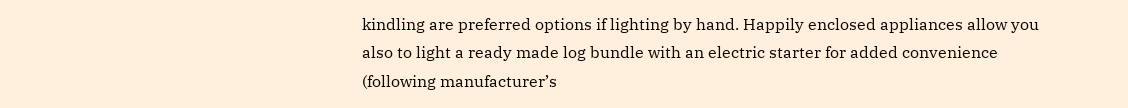kindling are preferred options if lighting by hand. Happily enclosed appliances allow you also to light a ready made log bundle with an electric starter for added convenience (following manufacturer’s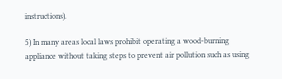instructions).

5) In many areas local laws prohibit operating a wood-burning appliance without taking steps to prevent air pollution such as using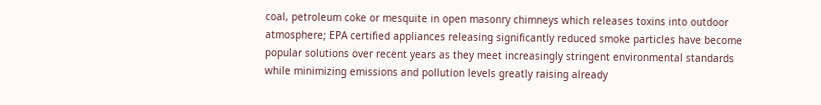coal, petroleum coke or mesquite in open masonry chimneys which releases toxins into outdoor atmosphere; EPA certified appliances releasing significantly reduced smoke particles have become popular solutions over recent years as they meet increasingly stringent environmental standards while minimizing emissions and pollution levels greatly raising already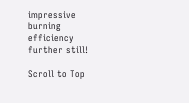impressive burning efficiency further still!

Scroll to Top